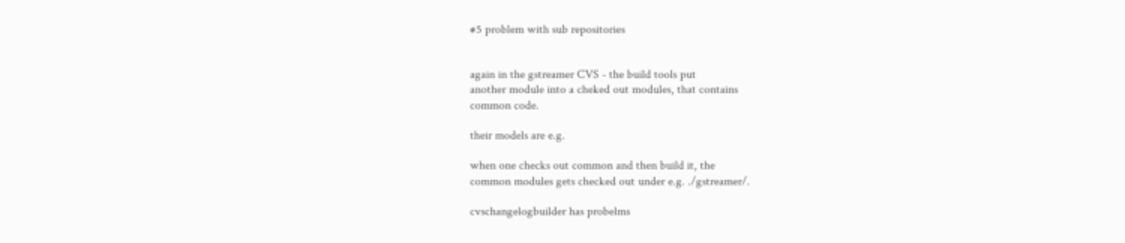#5 problem with sub repositories


again in the gstreamer CVS - the build tools put
another module into a cheked out modules, that contains
common code.

their models are e.g.

when one checks out common and then build it, the
common modules gets checked out under e.g. ./gstreamer/.

cvschangelogbuilder has probelms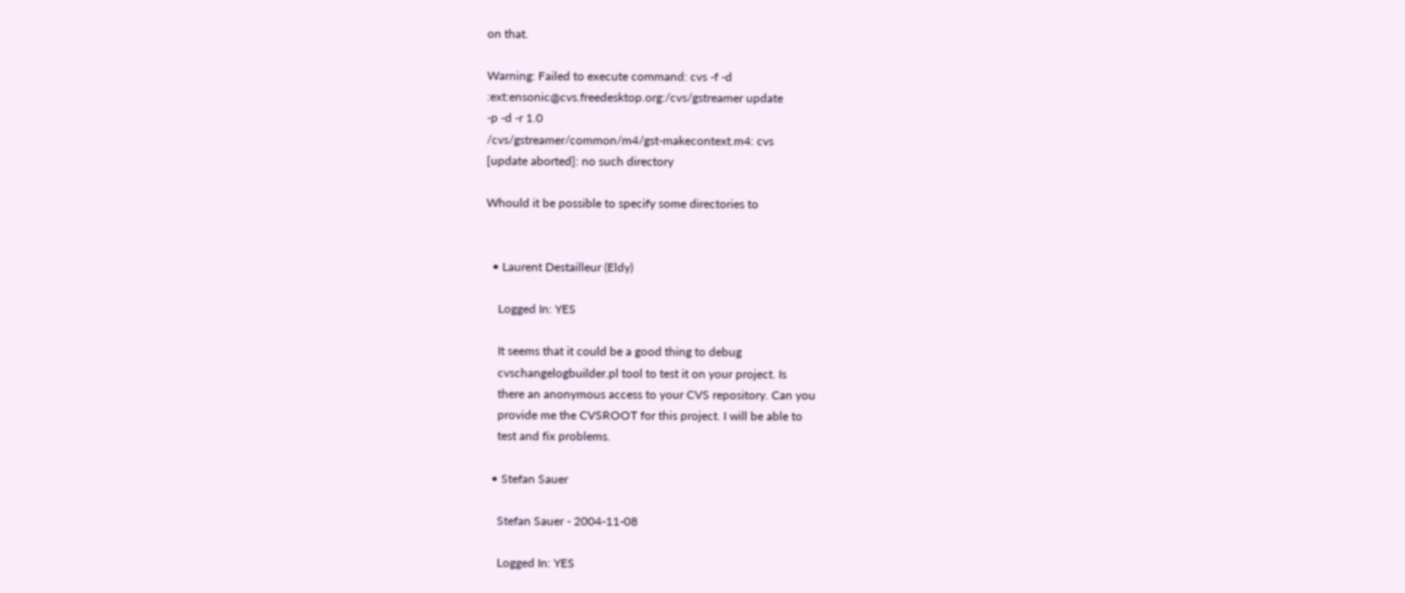on that.

Warning: Failed to execute command: cvs -f -d
:ext:ensonic@cvs.freedesktop.org:/cvs/gstreamer update
-p -d -r 1.0
/cvs/gstreamer/common/m4/gst-makecontext.m4: cvs
[update aborted]: no such directory

Whould it be possible to specify some directories to


  • Laurent Destailleur (Eldy)

    Logged In: YES

    It seems that it could be a good thing to debug
    cvschangelogbuilder.pl tool to test it on your project. Is
    there an anonymous access to your CVS repository. Can you
    provide me the CVSROOT for this project. I will be able to
    test and fix problems.

  • Stefan Sauer

    Stefan Sauer - 2004-11-08

    Logged In: YES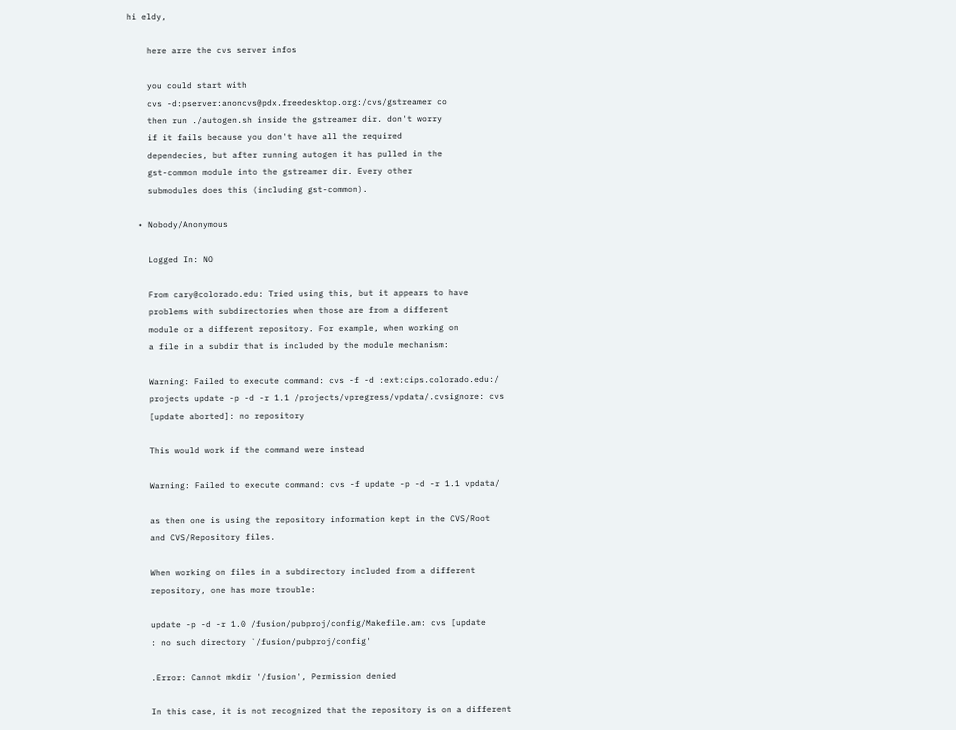hi eldy,

    here arre the cvs server infos

    you could start with
    cvs -d:pserver:anoncvs@pdx.freedesktop.org:/cvs/gstreamer co
    then run ./autogen.sh inside the gstreamer dir. don't worry
    if it fails because you don't have all the required
    dependecies, but after running autogen it has pulled in the
    gst-common module into the gstreamer dir. Every other
    submodules does this (including gst-common).

  • Nobody/Anonymous

    Logged In: NO

    From cary@colorado.edu: Tried using this, but it appears to have
    problems with subdirectories when those are from a different
    module or a different repository. For example, when working on
    a file in a subdir that is included by the module mechanism:

    Warning: Failed to execute command: cvs -f -d :ext:cips.colorado.edu:/
    projects update -p -d -r 1.1 /projects/vpregress/vpdata/.cvsignore: cvs
    [update aborted]: no repository

    This would work if the command were instead

    Warning: Failed to execute command: cvs -f update -p -d -r 1.1 vpdata/

    as then one is using the repository information kept in the CVS/Root
    and CVS/Repository files.

    When working on files in a subdirectory included from a different
    repository, one has more trouble:

    update -p -d -r 1.0 /fusion/pubproj/config/Makefile.am: cvs [update
    : no such directory `/fusion/pubproj/config'

    .Error: Cannot mkdir '/fusion', Permission denied

    In this case, it is not recognized that the repository is on a different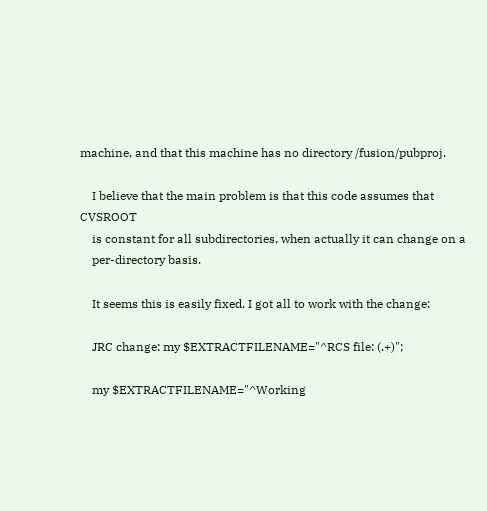machine, and that this machine has no directory /fusion/pubproj.

    I believe that the main problem is that this code assumes that CVSROOT
    is constant for all subdirectories, when actually it can change on a
    per-directory basis.

    It seems this is easily fixed. I got all to work with the change:

    JRC change: my $EXTRACTFILENAME="^RCS file: (.+)";

    my $EXTRACTFILENAME="^Working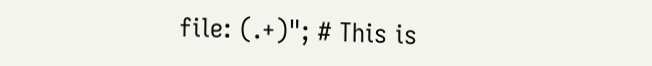file: (.+)"; # This is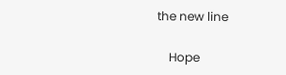the new line

    Hope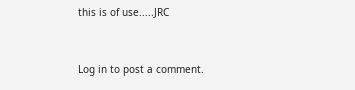this is of use.....JRC


Log in to post a comment.